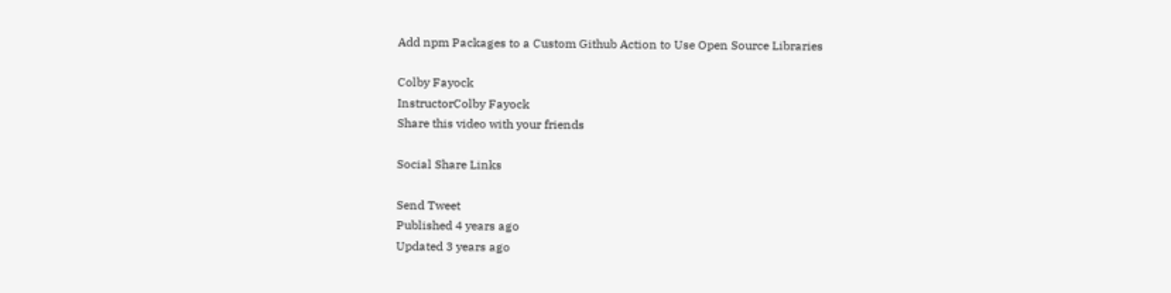Add npm Packages to a Custom Github Action to Use Open Source Libraries

Colby Fayock
InstructorColby Fayock
Share this video with your friends

Social Share Links

Send Tweet
Published 4 years ago
Updated 3 years ago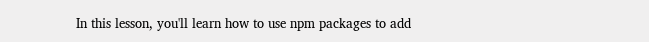In this lesson, you'll learn how to use npm packages to add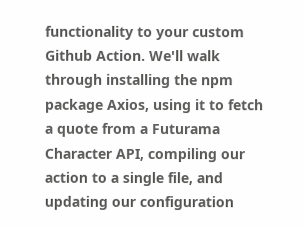functionality to your custom Github Action. We'll walk through installing the npm package Axios, using it to fetch a quote from a Futurama Character API, compiling our action to a single file, and updating our configuration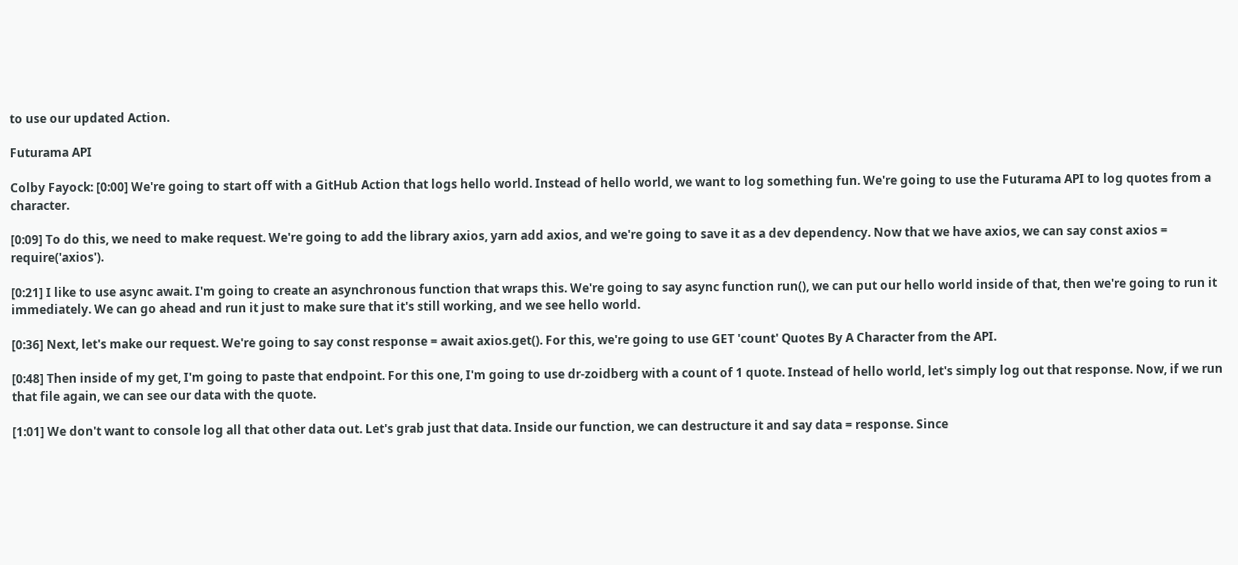to use our updated Action.

Futurama API

Colby Fayock: [0:00] We're going to start off with a GitHub Action that logs hello world. Instead of hello world, we want to log something fun. We're going to use the Futurama API to log quotes from a character.

[0:09] To do this, we need to make request. We're going to add the library axios, yarn add axios, and we're going to save it as a dev dependency. Now that we have axios, we can say const axios = require('axios').

[0:21] I like to use async await. I'm going to create an asynchronous function that wraps this. We're going to say async function run(), we can put our hello world inside of that, then we're going to run it immediately. We can go ahead and run it just to make sure that it's still working, and we see hello world.

[0:36] Next, let's make our request. We're going to say const response = await axios.get(). For this, we're going to use GET 'count' Quotes By A Character from the API.

[0:48] Then inside of my get, I'm going to paste that endpoint. For this one, I'm going to use dr-zoidberg with a count of 1 quote. Instead of hello world, let's simply log out that response. Now, if we run that file again, we can see our data with the quote.

[1:01] We don't want to console log all that other data out. Let's grab just that data. Inside our function, we can destructure it and say data = response. Since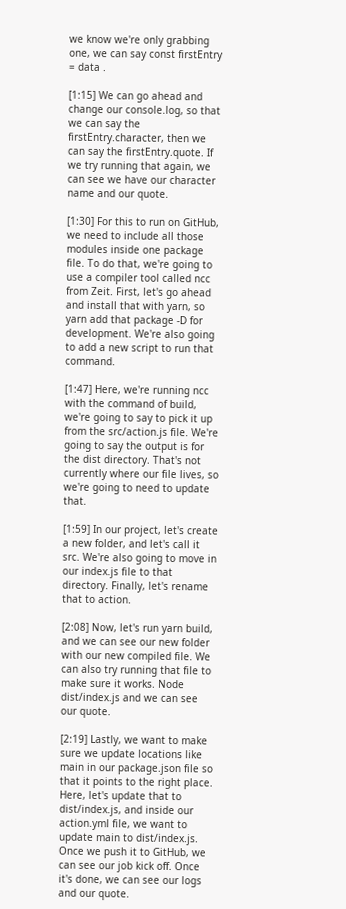we know we're only grabbing one, we can say const firstEntry = data .

[1:15] We can go ahead and change our console.log, so that we can say the firstEntry.character, then we can say the firstEntry.quote. If we try running that again, we can see we have our character name and our quote.

[1:30] For this to run on GitHub, we need to include all those modules inside one package file. To do that, we're going to use a compiler tool called ncc from Zeit. First, let's go ahead and install that with yarn, so yarn add that package -D for development. We're also going to add a new script to run that command.

[1:47] Here, we're running ncc with the command of build, we're going to say to pick it up from the src/action.js file. We're going to say the output is for the dist directory. That's not currently where our file lives, so we're going to need to update that.

[1:59] In our project, let's create a new folder, and let's call it src. We're also going to move in our index.js file to that directory. Finally, let's rename that to action.

[2:08] Now, let's run yarn build, and we can see our new folder with our new compiled file. We can also try running that file to make sure it works. Node dist/index.js and we can see our quote.

[2:19] Lastly, we want to make sure we update locations like main in our package.json file so that it points to the right place. Here, let's update that to dist/index.js, and inside our action.yml file, we want to update main to dist/index.js. Once we push it to GitHub, we can see our job kick off. Once it's done, we can see our logs and our quote.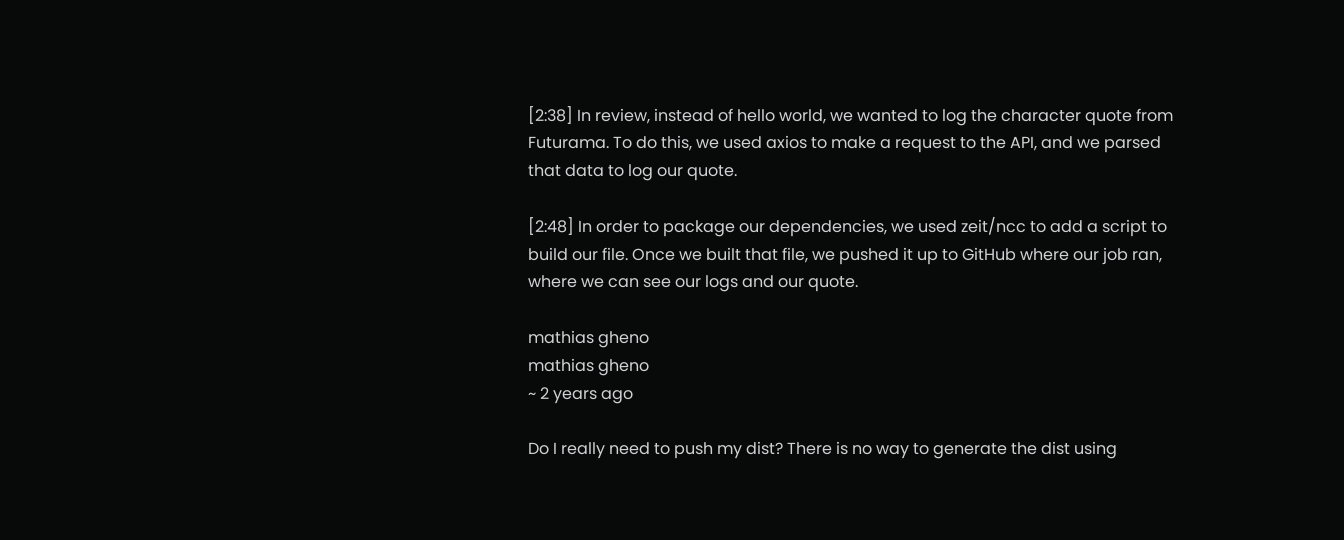[2:38] In review, instead of hello world, we wanted to log the character quote from Futurama. To do this, we used axios to make a request to the API, and we parsed that data to log our quote.

[2:48] In order to package our dependencies, we used zeit/ncc to add a script to build our file. Once we built that file, we pushed it up to GitHub where our job ran, where we can see our logs and our quote.

mathias gheno
mathias gheno
~ 2 years ago

Do I really need to push my dist? There is no way to generate the dist using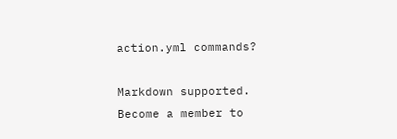action.yml commands?

Markdown supported.
Become a member to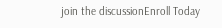join the discussionEnroll Today